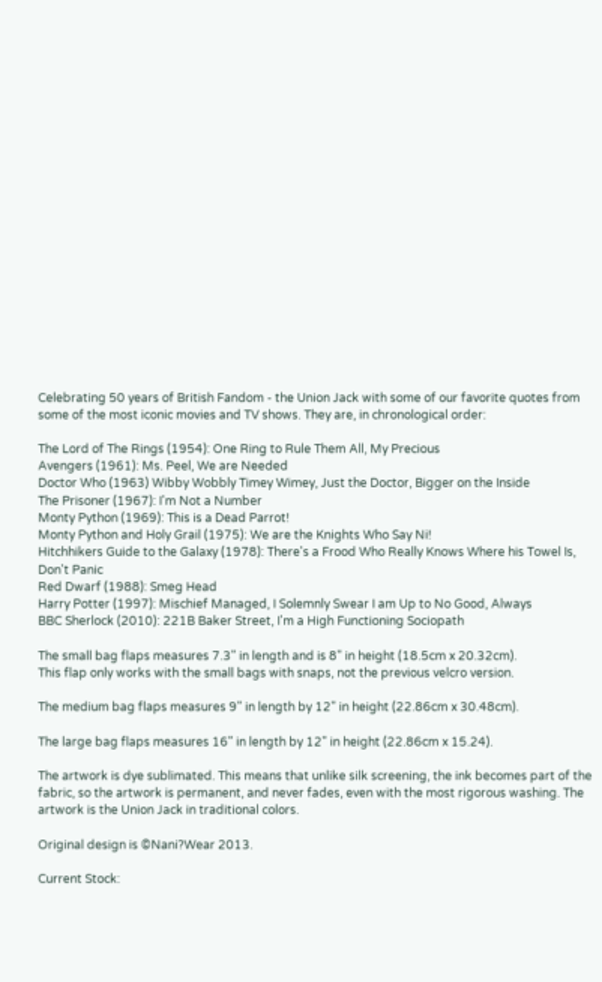Celebrating 50 years of British Fandom - the Union Jack with some of our favorite quotes from some of the most iconic movies and TV shows. They are, in chronological order:

The Lord of The Rings (1954): One Ring to Rule Them All, My Precious
Avengers (1961): Ms. Peel, We are Needed
Doctor Who (1963) Wibby Wobbly Timey Wimey, Just the Doctor, Bigger on the Inside
The Prisoner (1967): I'm Not a Number
Monty Python (1969): This is a Dead Parrot!
Monty Python and Holy Grail (1975): We are the Knights Who Say Ni!
Hitchhikers Guide to the Galaxy (1978): There's a Frood Who Really Knows Where his Towel Is, Don't Panic
Red Dwarf (1988): Smeg Head
Harry Potter (1997): Mischief Managed, I Solemnly Swear I am Up to No Good, Always
BBC Sherlock (2010): 221B Baker Street, I'm a High Functioning Sociopath

The small bag flaps measures 7.3" in length and is 8" in height (18.5cm x 20.32cm).
This flap only works with the small bags with snaps, not the previous velcro version.

The medium bag flaps measures 9" in length by 12" in height (22.86cm x 30.48cm).

The large bag flaps measures 16" in length by 12" in height (22.86cm x 15.24).

The artwork is dye sublimated. This means that unlike silk screening, the ink becomes part of the fabric, so the artwork is permanent, and never fades, even with the most rigorous washing. The artwork is the Union Jack in traditional colors.

Original design is ©Nani?Wear 2013.

Current Stock: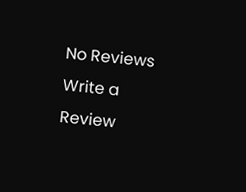No Reviews Write a Review